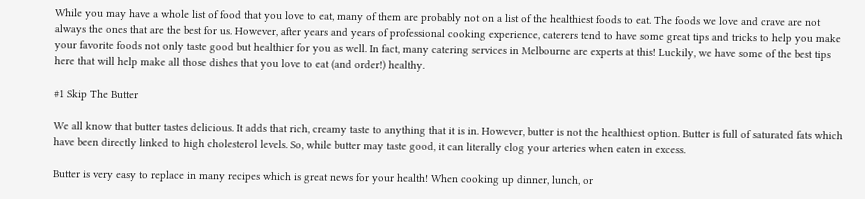While you may have a whole list of food that you love to eat, many of them are probably not on a list of the healthiest foods to eat. The foods we love and crave are not always the ones that are the best for us. However, after years and years of professional cooking experience, caterers tend to have some great tips and tricks to help you make your favorite foods not only taste good but healthier for you as well. In fact, many catering services in Melbourne are experts at this! Luckily, we have some of the best tips here that will help make all those dishes that you love to eat (and order!) healthy.

#1 Skip The Butter

We all know that butter tastes delicious. It adds that rich, creamy taste to anything that it is in. However, butter is not the healthiest option. Butter is full of saturated fats which have been directly linked to high cholesterol levels. So, while butter may taste good, it can literally clog your arteries when eaten in excess.

Butter is very easy to replace in many recipes which is great news for your health! When cooking up dinner, lunch, or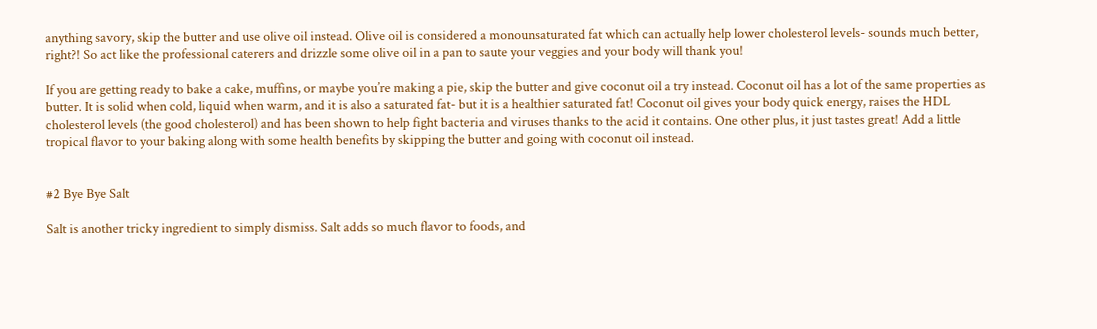anything savory, skip the butter and use olive oil instead. Olive oil is considered a monounsaturated fat which can actually help lower cholesterol levels- sounds much better, right?! So act like the professional caterers and drizzle some olive oil in a pan to saute your veggies and your body will thank you!

If you are getting ready to bake a cake, muffins, or maybe you’re making a pie, skip the butter and give coconut oil a try instead. Coconut oil has a lot of the same properties as butter. It is solid when cold, liquid when warm, and it is also a saturated fat- but it is a healthier saturated fat! Coconut oil gives your body quick energy, raises the HDL cholesterol levels (the good cholesterol) and has been shown to help fight bacteria and viruses thanks to the acid it contains. One other plus, it just tastes great! Add a little tropical flavor to your baking along with some health benefits by skipping the butter and going with coconut oil instead.


#2 Bye Bye Salt

Salt is another tricky ingredient to simply dismiss. Salt adds so much flavor to foods, and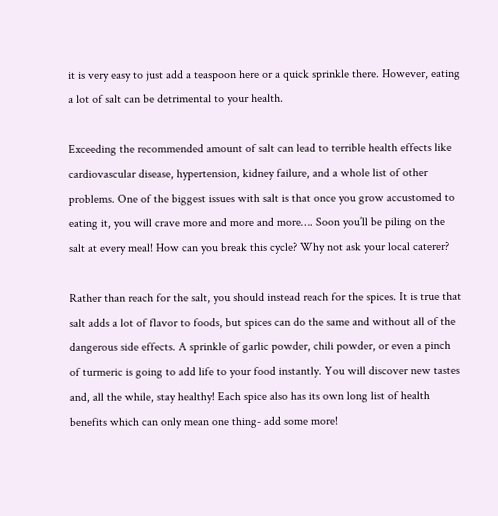it is very easy to just add a teaspoon here or a quick sprinkle there. However, eating a lot of salt can be detrimental to your health.

Exceeding the recommended amount of salt can lead to terrible health effects like cardiovascular disease, hypertension, kidney failure, and a whole list of other problems. One of the biggest issues with salt is that once you grow accustomed to eating it, you will crave more and more and more…. Soon you’ll be piling on the salt at every meal! How can you break this cycle? Why not ask your local caterer?

Rather than reach for the salt, you should instead reach for the spices. It is true that salt adds a lot of flavor to foods, but spices can do the same and without all of the dangerous side effects. A sprinkle of garlic powder, chili powder, or even a pinch of turmeric is going to add life to your food instantly. You will discover new tastes and, all the while, stay healthy! Each spice also has its own long list of health benefits which can only mean one thing- add some more!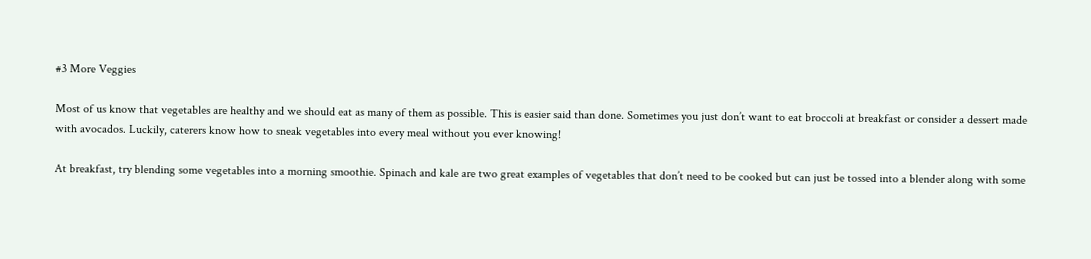#3 More Veggies

Most of us know that vegetables are healthy and we should eat as many of them as possible. This is easier said than done. Sometimes you just don’t want to eat broccoli at breakfast or consider a dessert made with avocados. Luckily, caterers know how to sneak vegetables into every meal without you ever knowing!

At breakfast, try blending some vegetables into a morning smoothie. Spinach and kale are two great examples of vegetables that don’t need to be cooked but can just be tossed into a blender along with some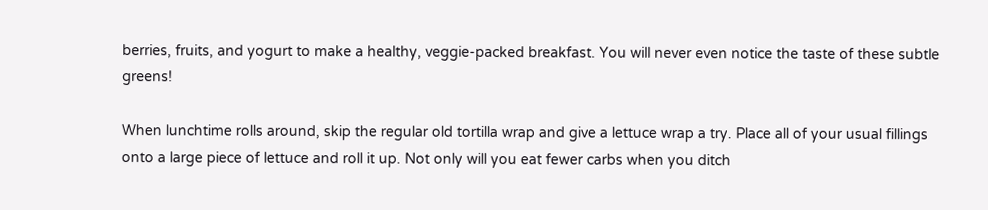berries, fruits, and yogurt to make a healthy, veggie-packed breakfast. You will never even notice the taste of these subtle greens!

When lunchtime rolls around, skip the regular old tortilla wrap and give a lettuce wrap a try. Place all of your usual fillings onto a large piece of lettuce and roll it up. Not only will you eat fewer carbs when you ditch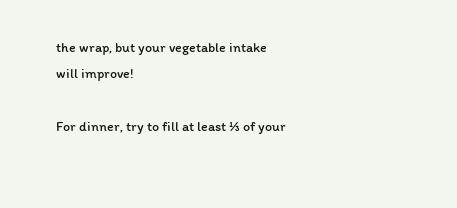the wrap, but your vegetable intake will improve!

For dinner, try to fill at least ⅓ of your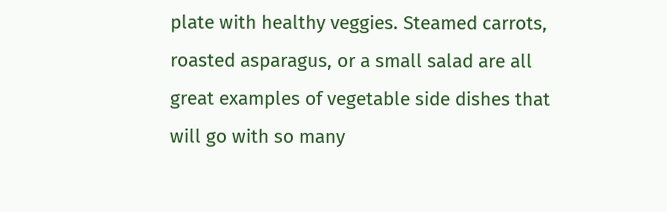plate with healthy veggies. Steamed carrots, roasted asparagus, or a small salad are all great examples of vegetable side dishes that will go with so many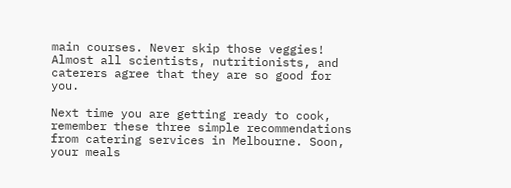main courses. Never skip those veggies! Almost all scientists, nutritionists, and caterers agree that they are so good for you.

Next time you are getting ready to cook, remember these three simple recommendations from catering services in Melbourne. Soon, your meals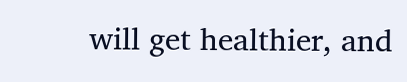will get healthier, and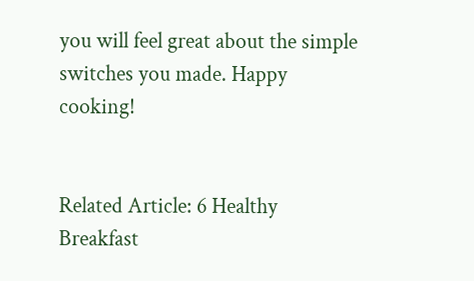you will feel great about the simple switches you made. Happy cooking!


Related Article: 6 Healthy Breakfast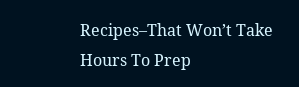Recipes–That Won’t Take Hours To Prep